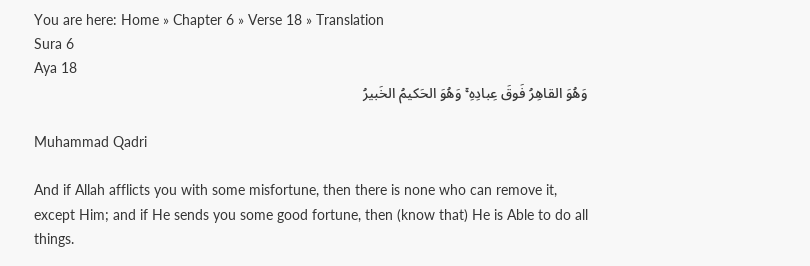You are here: Home » Chapter 6 » Verse 18 » Translation
Sura 6
Aya 18
وَهُوَ القاهِرُ فَوقَ عِبادِهِ ۚ وَهُوَ الحَكيمُ الخَبيرُ

Muhammad Qadri

And if Allah afflicts you with some misfortune, then there is none who can remove it, except Him; and if He sends you some good fortune, then (know that) He is Able to do all things.